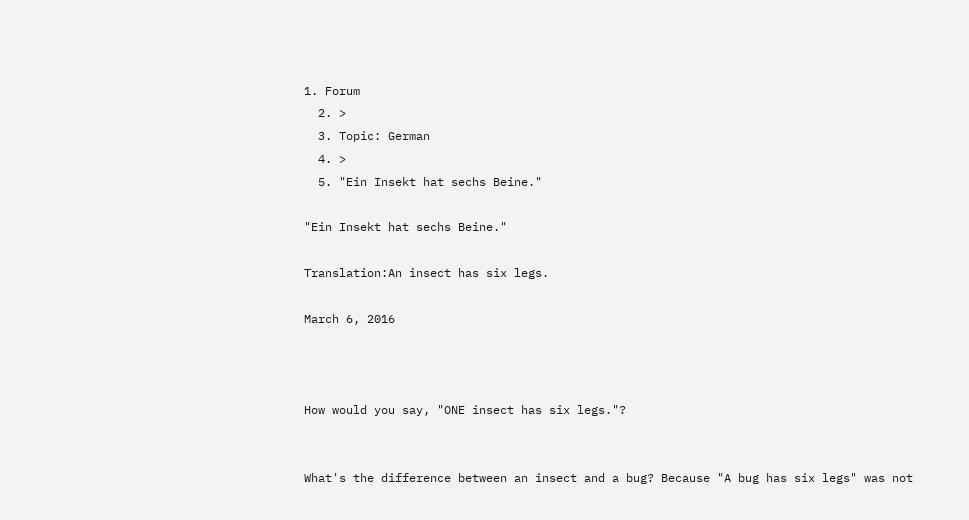1. Forum
  2. >
  3. Topic: German
  4. >
  5. "Ein Insekt hat sechs Beine."

"Ein Insekt hat sechs Beine."

Translation:An insect has six legs.

March 6, 2016



How would you say, "ONE insect has six legs."?


What's the difference between an insect and a bug? Because "A bug has six legs" was not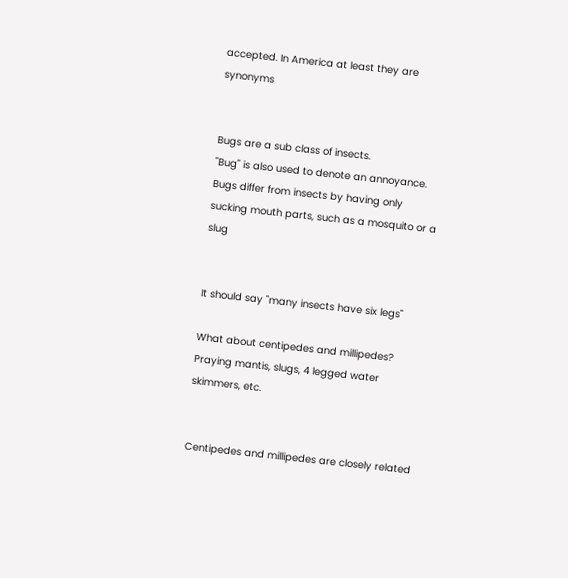accepted. In America at least they are synonyms


Bugs are a sub class of insects.
"Bug" is also used to denote an annoyance. Bugs differ from insects by having only sucking mouth parts, such as a mosquito or a slug


It should say "many insects have six legs"

What about centipedes and millipedes? Praying mantis, slugs, 4 legged water skimmers, etc.


Centipedes and millipedes are closely related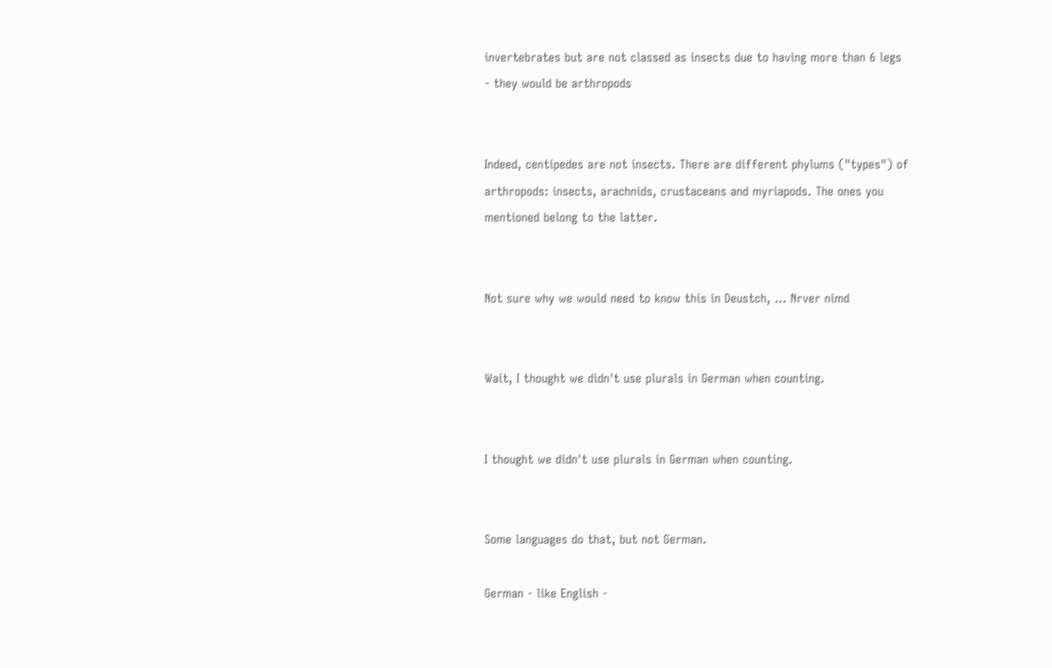invertebrates but are not classed as insects due to having more than 6 legs - they would be arthropods


Indeed, centipedes are not insects. There are different phylums ("types") of arthropods: insects, arachnids, crustaceans and myriapods. The ones you mentioned belong to the latter.


Not sure why we would need to know this in Deustch, ... Nrver nimd


Wait, I thought we didn't use plurals in German when counting.


I thought we didn't use plurals in German when counting.


Some languages do that, but not German.

German - like English -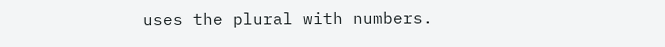uses the plural with numbers.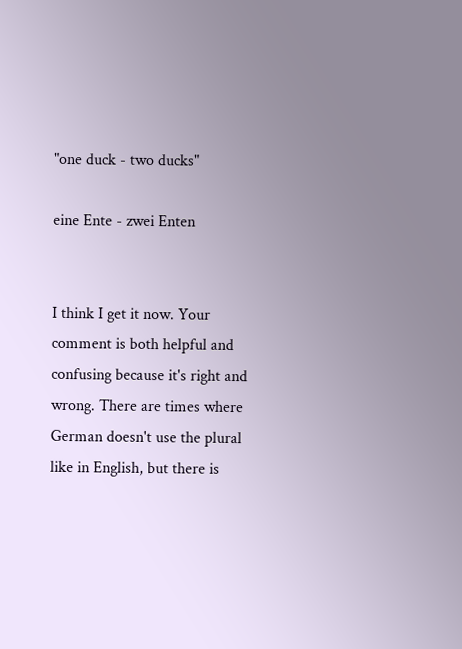"one duck - two ducks"

eine Ente - zwei Enten


I think I get it now. Your comment is both helpful and confusing because it's right and wrong. There are times where German doesn't use the plural like in English, but there is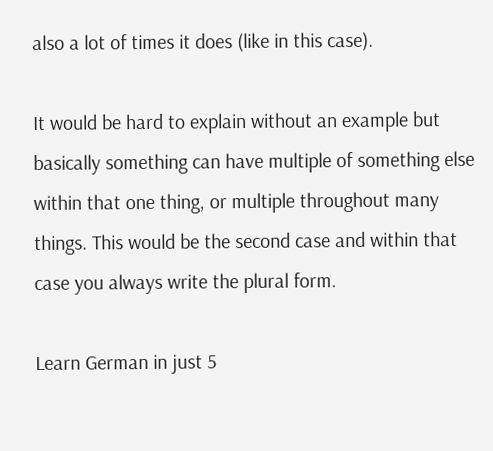also a lot of times it does (like in this case).

It would be hard to explain without an example but basically something can have multiple of something else within that one thing, or multiple throughout many things. This would be the second case and within that case you always write the plural form.

Learn German in just 5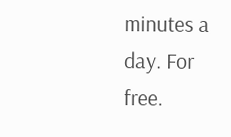minutes a day. For free.